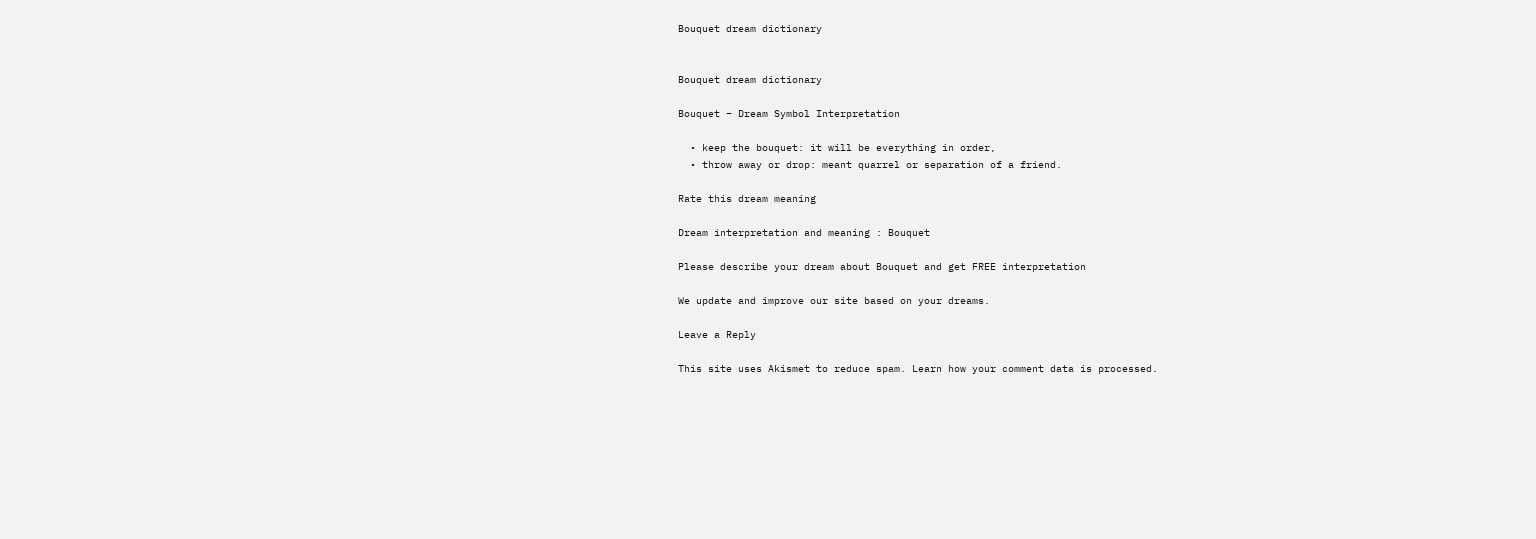Bouquet dream dictionary


Bouquet dream dictionary

Bouquet – Dream Symbol Interpretation

  • keep the bouquet: it will be everything in order,
  • throw away or drop: meant quarrel or separation of a friend.

Rate this dream meaning

Dream interpretation and meaning : Bouquet

Please describe your dream about Bouquet and get FREE interpretation

We update and improve our site based on your dreams.

Leave a Reply

This site uses Akismet to reduce spam. Learn how your comment data is processed.